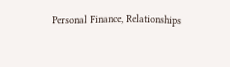Personal Finance, Relationships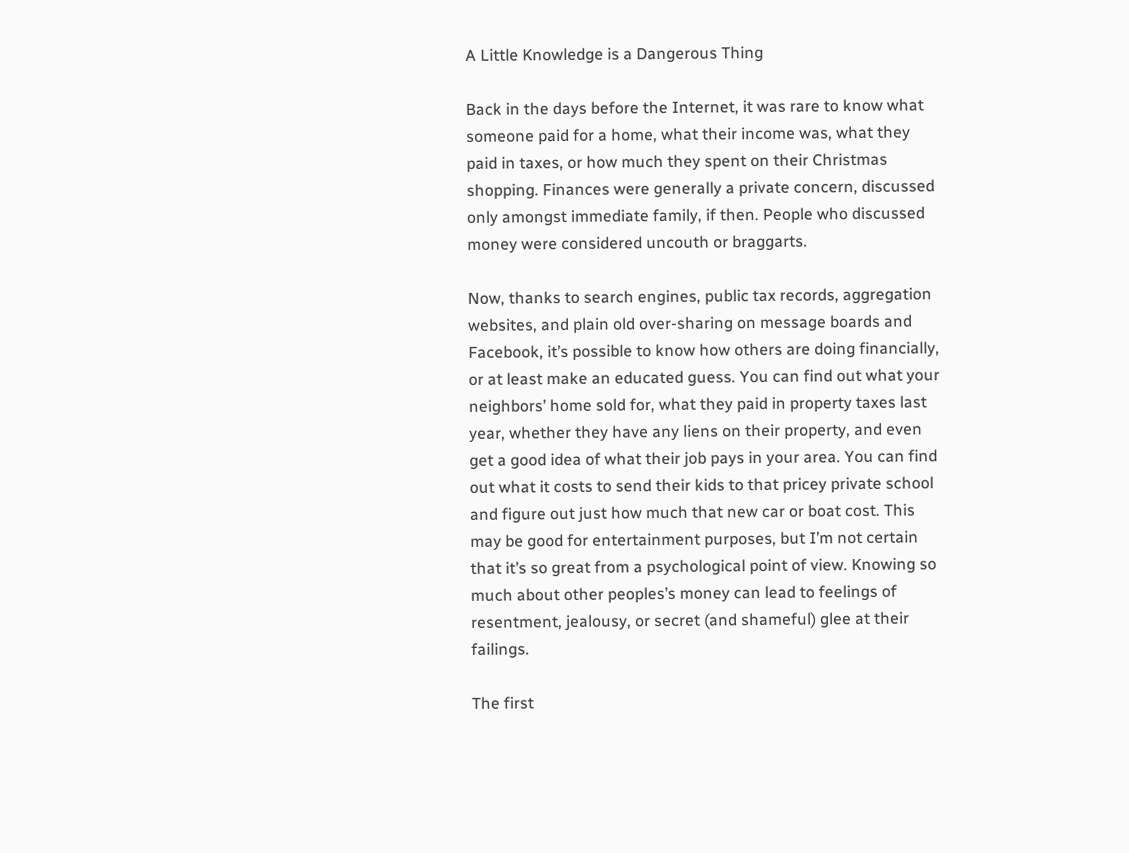A Little Knowledge is a Dangerous Thing

Back in the days before the Internet, it was rare to know what someone paid for a home, what their income was, what they paid in taxes, or how much they spent on their Christmas shopping. Finances were generally a private concern, discussed only amongst immediate family, if then. People who discussed money were considered uncouth or braggarts.

Now, thanks to search engines, public tax records, aggregation websites, and plain old over-sharing on message boards and Facebook, it’s possible to know how others are doing financially, or at least make an educated guess. You can find out what your neighbors’ home sold for, what they paid in property taxes last year, whether they have any liens on their property, and even get a good idea of what their job pays in your area. You can find out what it costs to send their kids to that pricey private school and figure out just how much that new car or boat cost. This may be good for entertainment purposes, but I’m not certain that it’s so great from a psychological point of view. Knowing so much about other peoples’s money can lead to feelings of resentment, jealousy, or secret (and shameful) glee at their failings.

The first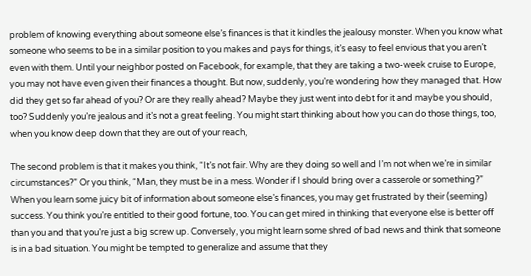problem of knowing everything about someone else’s finances is that it kindles the jealousy monster. When you know what someone who seems to be in a similar position to you makes and pays for things, it’s easy to feel envious that you aren’t even with them. Until your neighbor posted on Facebook, for example, that they are taking a two-week cruise to Europe, you may not have even given their finances a thought. But now, suddenly, you’re wondering how they managed that. How did they get so far ahead of you? Or are they really ahead? Maybe they just went into debt for it and maybe you should, too? Suddenly you’re jealous and it’s not a great feeling. You might start thinking about how you can do those things, too, when you know deep down that they are out of your reach,

The second problem is that it makes you think, “It’s not fair. Why are they doing so well and I’m not when we’re in similar circumstances?” Or you think, “Man, they must be in a mess. Wonder if I should bring over a casserole or something?” When you learn some juicy bit of information about someone else’s finances, you may get frustrated by their (seeming) success. You think you’re entitled to their good fortune, too. You can get mired in thinking that everyone else is better off than you and that you’re just a big screw up. Conversely, you might learn some shred of bad news and think that someone is in a bad situation. You might be tempted to generalize and assume that they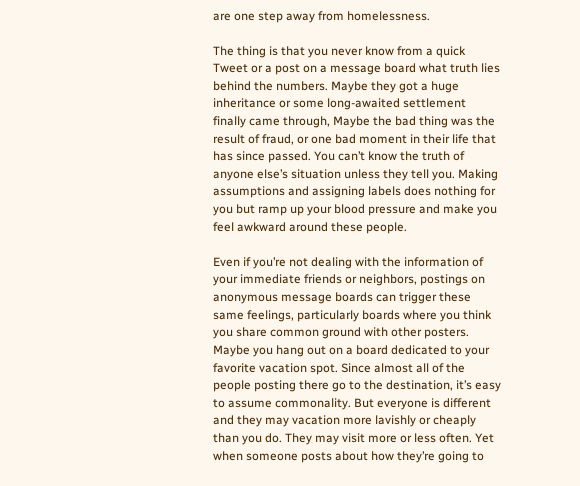are one step away from homelessness.

The thing is that you never know from a quick Tweet or a post on a message board what truth lies behind the numbers. Maybe they got a huge inheritance or some long-awaited settlement finally came through, Maybe the bad thing was the result of fraud, or one bad moment in their life that has since passed. You can’t know the truth of anyone else’s situation unless they tell you. Making assumptions and assigning labels does nothing for you but ramp up your blood pressure and make you feel awkward around these people.

Even if you’re not dealing with the information of your immediate friends or neighbors, postings on anonymous message boards can trigger these same feelings, particularly boards where you think you share common ground with other posters. Maybe you hang out on a board dedicated to your favorite vacation spot. Since almost all of the people posting there go to the destination, it’s easy to assume commonality. But everyone is different and they may vacation more lavishly or cheaply than you do. They may visit more or less often. Yet when someone posts about how they’re going to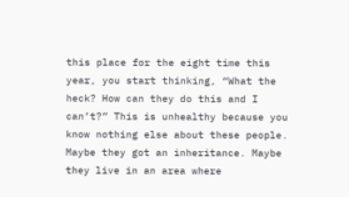this place for the eight time this year, you start thinking, “What the heck? How can they do this and I can’t?” This is unhealthy because you know nothing else about these people. Maybe they got an inheritance. Maybe they live in an area where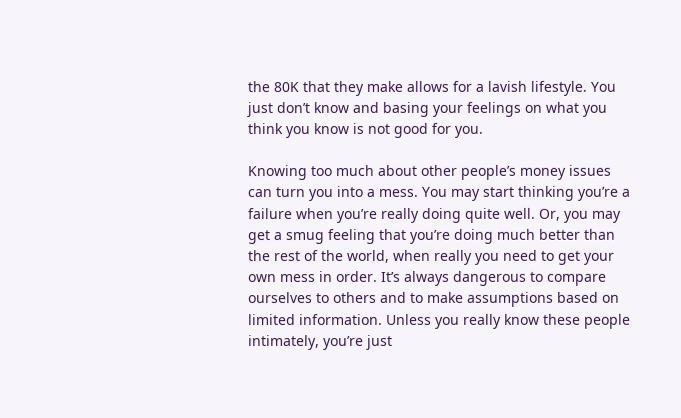the 80K that they make allows for a lavish lifestyle. You just don’t know and basing your feelings on what you think you know is not good for you.

Knowing too much about other people’s money issues can turn you into a mess. You may start thinking you’re a failure when you’re really doing quite well. Or, you may get a smug feeling that you’re doing much better than the rest of the world, when really you need to get your own mess in order. It’s always dangerous to compare ourselves to others and to make assumptions based on limited information. Unless you really know these people intimately, you’re just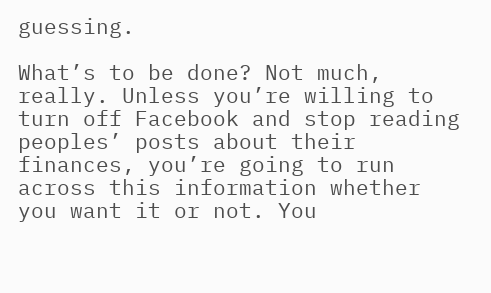guessing.

What’s to be done? Not much, really. Unless you’re willing to turn off Facebook and stop reading peoples’ posts about their finances, you’re going to run across this information whether you want it or not. You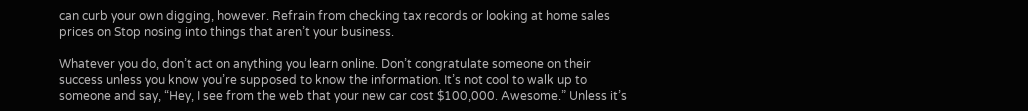can curb your own digging, however. Refrain from checking tax records or looking at home sales prices on Stop nosing into things that aren’t your business.

Whatever you do, don’t act on anything you learn online. Don’t congratulate someone on their success unless you know you’re supposed to know the information. It’s not cool to walk up to someone and say, “Hey, I see from the web that your new car cost $100,000. Awesome.” Unless it’s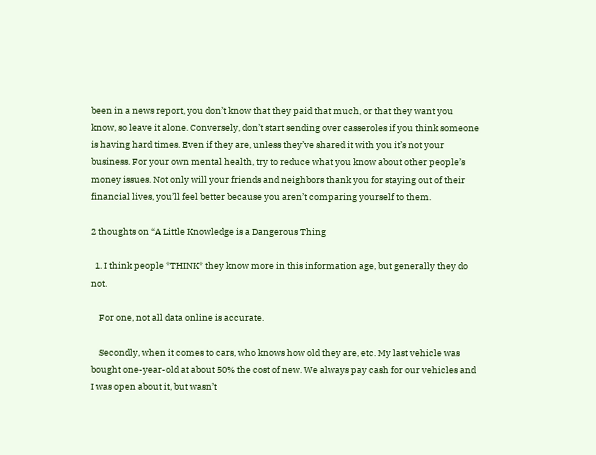been in a news report, you don’t know that they paid that much, or that they want you know, so leave it alone. Conversely, don’t start sending over casseroles if you think someone is having hard times. Even if they are, unless they’ve shared it with you it’s not your business. For your own mental health, try to reduce what you know about other people’s money issues. Not only will your friends and neighbors thank you for staying out of their financial lives, you’ll feel better because you aren’t comparing yourself to them.

2 thoughts on “A Little Knowledge is a Dangerous Thing

  1. I think people *THINK* they know more in this information age, but generally they do not.

    For one, not all data online is accurate.

    Secondly, when it comes to cars, who knows how old they are, etc. My last vehicle was bought one-year-old at about 50% the cost of new. We always pay cash for our vehicles and I was open about it, but wasn’t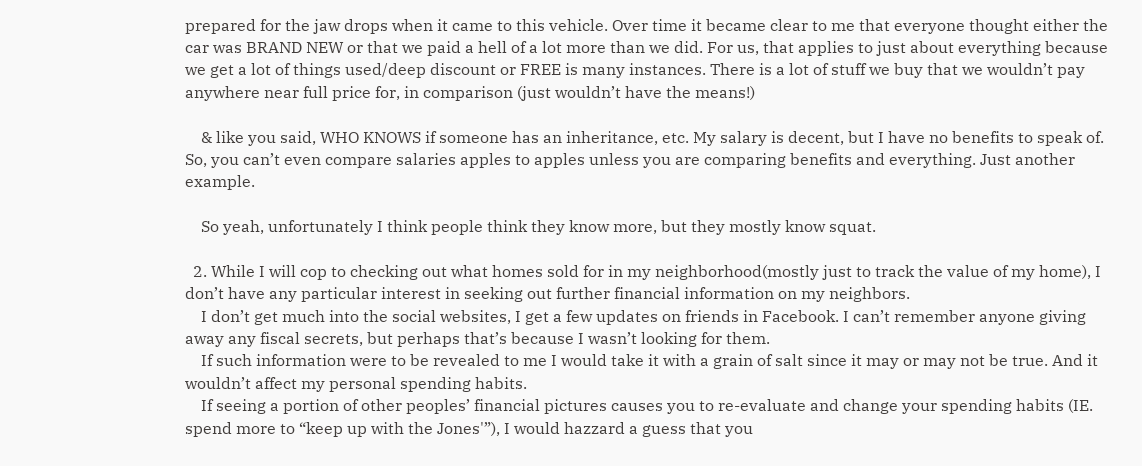prepared for the jaw drops when it came to this vehicle. Over time it became clear to me that everyone thought either the car was BRAND NEW or that we paid a hell of a lot more than we did. For us, that applies to just about everything because we get a lot of things used/deep discount or FREE is many instances. There is a lot of stuff we buy that we wouldn’t pay anywhere near full price for, in comparison (just wouldn’t have the means!)

    & like you said, WHO KNOWS if someone has an inheritance, etc. My salary is decent, but I have no benefits to speak of. So, you can’t even compare salaries apples to apples unless you are comparing benefits and everything. Just another example.

    So yeah, unfortunately I think people think they know more, but they mostly know squat.

  2. While I will cop to checking out what homes sold for in my neighborhood(mostly just to track the value of my home), I don’t have any particular interest in seeking out further financial information on my neighbors.
    I don’t get much into the social websites, I get a few updates on friends in Facebook. I can’t remember anyone giving away any fiscal secrets, but perhaps that’s because I wasn’t looking for them.
    If such information were to be revealed to me I would take it with a grain of salt since it may or may not be true. And it wouldn’t affect my personal spending habits.
    If seeing a portion of other peoples’ financial pictures causes you to re-evaluate and change your spending habits (IE. spend more to “keep up with the Jones'”), I would hazzard a guess that you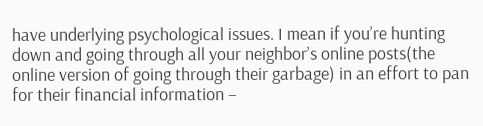have underlying psychological issues. I mean if you’re hunting down and going through all your neighbor’s online posts(the online version of going through their garbage) in an effort to pan for their financial information –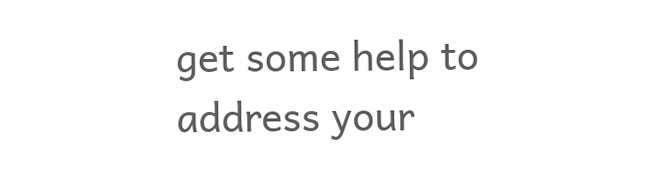get some help to address your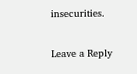insecurities.

Leave a Reply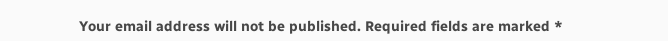Your email address will not be published. Required fields are marked *